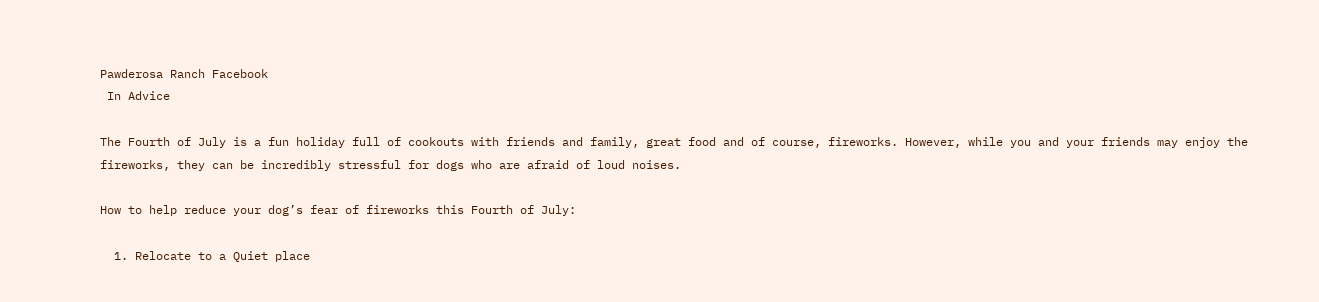Pawderosa Ranch Facebook
 In Advice

The Fourth of July is a fun holiday full of cookouts with friends and family, great food and of course, fireworks. However, while you and your friends may enjoy the fireworks, they can be incredibly stressful for dogs who are afraid of loud noises.

How to help reduce your dog’s fear of fireworks this Fourth of July:

  1. Relocate to a Quiet place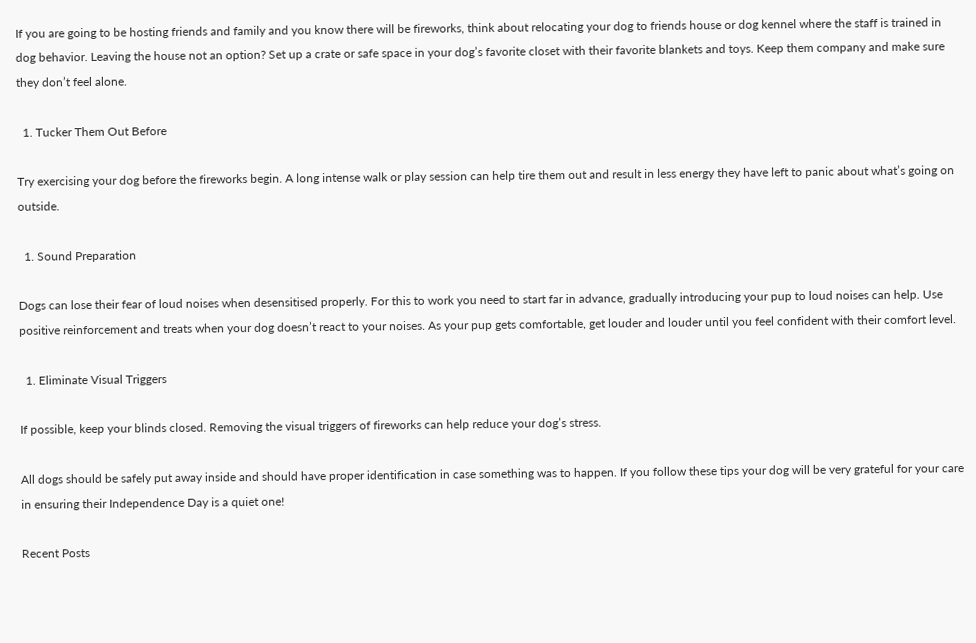If you are going to be hosting friends and family and you know there will be fireworks, think about relocating your dog to friends house or dog kennel where the staff is trained in dog behavior. Leaving the house not an option? Set up a crate or safe space in your dog’s favorite closet with their favorite blankets and toys. Keep them company and make sure they don’t feel alone.

  1. Tucker Them Out Before

Try exercising your dog before the fireworks begin. A long intense walk or play session can help tire them out and result in less energy they have left to panic about what’s going on outside.

  1. Sound Preparation

Dogs can lose their fear of loud noises when desensitised properly. For this to work you need to start far in advance, gradually introducing your pup to loud noises can help. Use positive reinforcement and treats when your dog doesn’t react to your noises. As your pup gets comfortable, get louder and louder until you feel confident with their comfort level.

  1. Eliminate Visual Triggers

If possible, keep your blinds closed. Removing the visual triggers of fireworks can help reduce your dog’s stress.

All dogs should be safely put away inside and should have proper identification in case something was to happen. If you follow these tips your dog will be very grateful for your care in ensuring their Independence Day is a quiet one!

Recent Posts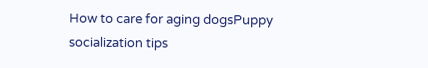How to care for aging dogsPuppy socialization tips